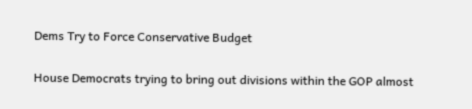Dems Try to Force Conservative Budget

House Democrats trying to bring out divisions within the GOP almost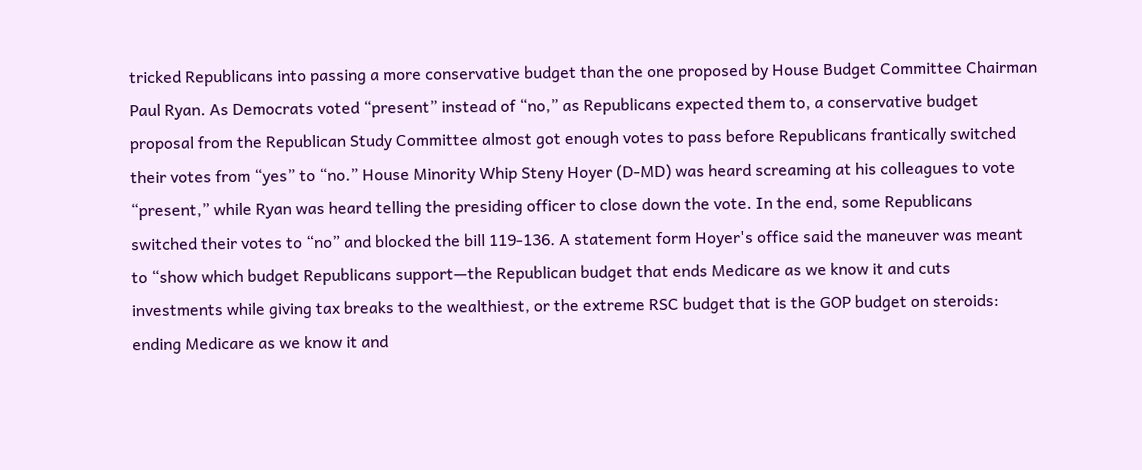tricked Republicans into passing a more conservative budget than the one proposed by House Budget Committee Chairman Paul Ryan. As Democrats voted “present” instead of “no,” as Republicans expected them to, a conservative budget proposal from the Republican Study Committee almost got enough votes to pass before Republicans frantically switched their votes from “yes” to “no.” House Minority Whip Steny Hoyer (D-MD) was heard screaming at his colleagues to vote “present,” while Ryan was heard telling the presiding officer to close down the vote. In the end, some Republicans switched their votes to “no” and blocked the bill 119-136. A statement form Hoyer's office said the maneuver was meant to “show which budget Republicans support—the Republican budget that ends Medicare as we know it and cuts investments while giving tax breaks to the wealthiest, or the extreme RSC budget that is the GOP budget on steroids: ending Medicare as we know it and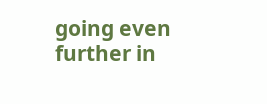going even further in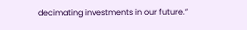decimating investments in our future.”